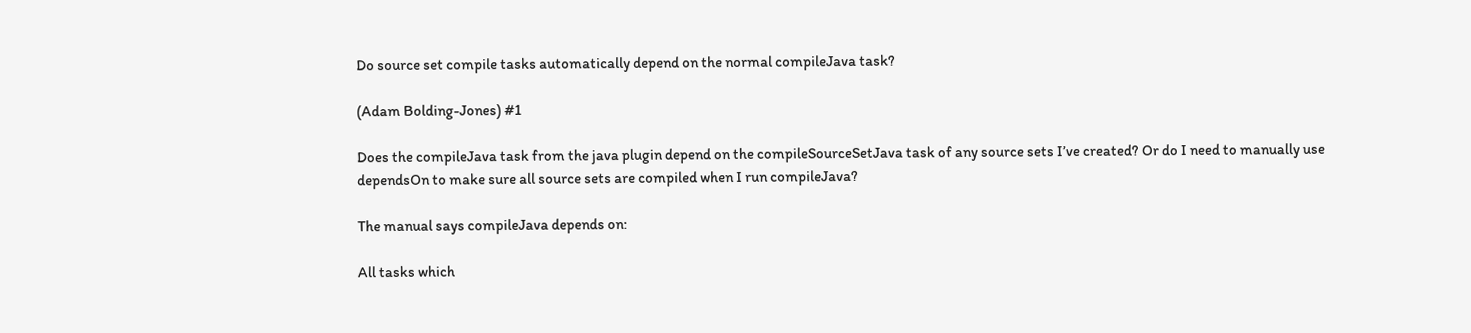Do source set compile tasks automatically depend on the normal compileJava task?

(Adam Bolding-Jones) #1

Does the compileJava task from the java plugin depend on the compileSourceSetJava task of any source sets I’ve created? Or do I need to manually use dependsOn to make sure all source sets are compiled when I run compileJava?

The manual says compileJava depends on:

All tasks which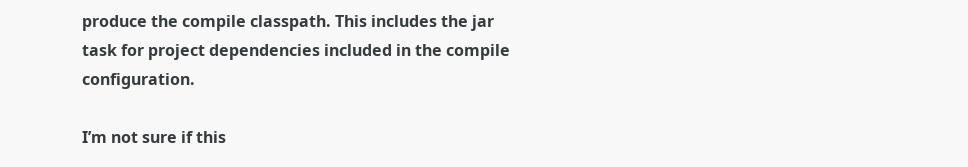produce the compile classpath. This includes the jar task for project dependencies included in the compile configuration.

I’m not sure if this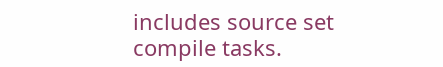includes source set compile tasks.